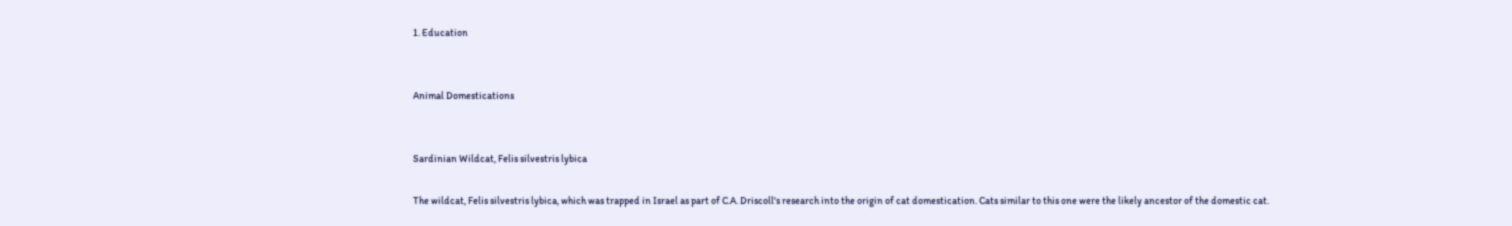1. Education


Animal Domestications


Sardinian Wildcat, Felis silvestris lybica

The wildcat, Felis silvestris lybica, which was trapped in Israel as part of C.A. Driscoll's research into the origin of cat domestication. Cats similar to this one were the likely ancestor of the domestic cat.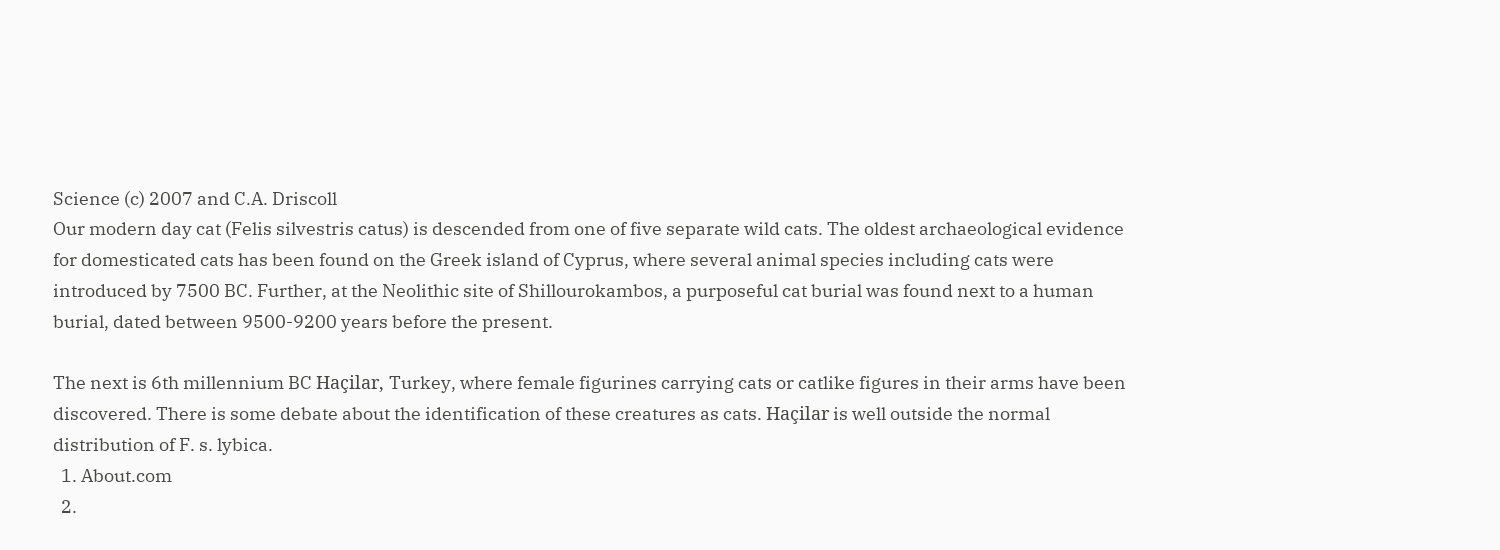Science (c) 2007 and C.A. Driscoll
Our modern day cat (Felis silvestris catus) is descended from one of five separate wild cats. The oldest archaeological evidence for domesticated cats has been found on the Greek island of Cyprus, where several animal species including cats were introduced by 7500 BC. Further, at the Neolithic site of Shillourokambos, a purposeful cat burial was found next to a human burial, dated between 9500-9200 years before the present.

The next is 6th millennium BC Haçilar, Turkey, where female figurines carrying cats or catlike figures in their arms have been discovered. There is some debate about the identification of these creatures as cats. Haçilar is well outside the normal distribution of F. s. lybica.
  1. About.com
  2.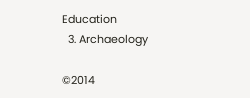Education
  3. Archaeology

©2014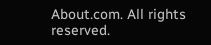About.com. All rights reserved.